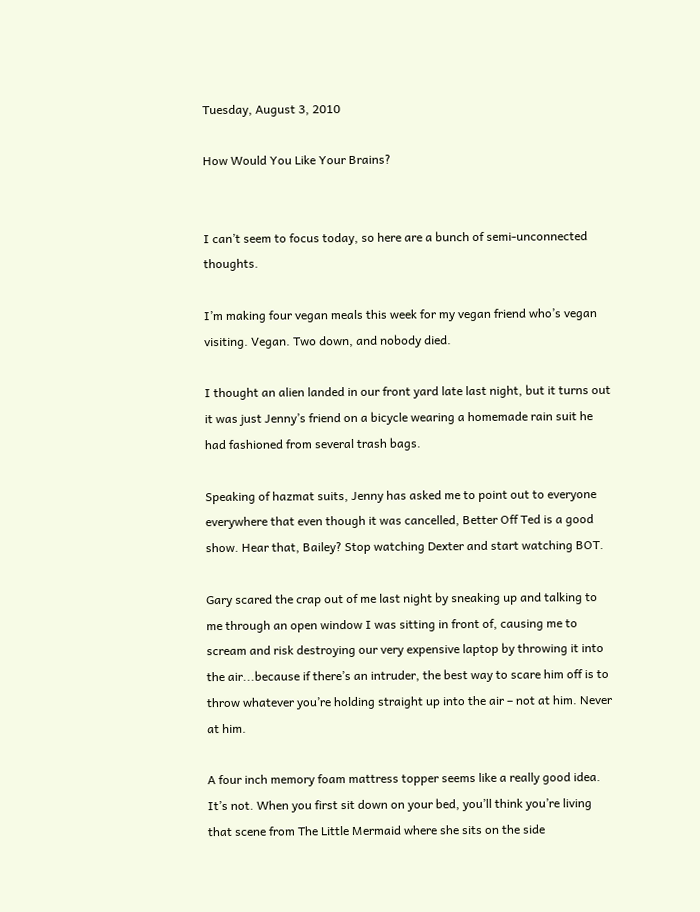Tuesday, August 3, 2010

How Would You Like Your Brains?


I can’t seem to focus today, so here are a bunch of semi-unconnected thoughts.

I’m making four vegan meals this week for my vegan friend who’s vegan visiting. Vegan. Two down, and nobody died.

I thought an alien landed in our front yard late last night, but it turns out it was just Jenny’s friend on a bicycle wearing a homemade rain suit he had fashioned from several trash bags.

Speaking of hazmat suits, Jenny has asked me to point out to everyone everywhere that even though it was cancelled, Better Off Ted is a good show. Hear that, Bailey? Stop watching Dexter and start watching BOT.

Gary scared the crap out of me last night by sneaking up and talking to me through an open window I was sitting in front of, causing me to scream and risk destroying our very expensive laptop by throwing it into the air...because if there’s an intruder, the best way to scare him off is to throw whatever you’re holding straight up into the air – not at him. Never at him.

A four inch memory foam mattress topper seems like a really good idea. It’s not. When you first sit down on your bed, you’ll think you’re living that scene from The Little Mermaid where she sits on the side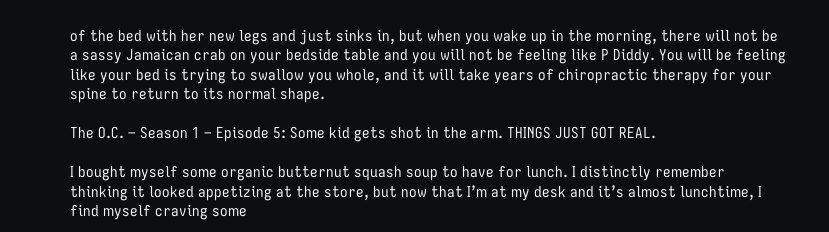of the bed with her new legs and just sinks in, but when you wake up in the morning, there will not be a sassy Jamaican crab on your bedside table and you will not be feeling like P Diddy. You will be feeling like your bed is trying to swallow you whole, and it will take years of chiropractic therapy for your spine to return to its normal shape.

The O.C. – Season 1 – Episode 5: Some kid gets shot in the arm. THINGS JUST GOT REAL.

I bought myself some organic butternut squash soup to have for lunch. I distinctly remember thinking it looked appetizing at the store, but now that I’m at my desk and it’s almost lunchtime, I find myself craving some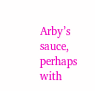Arby’s sauce, perhaps with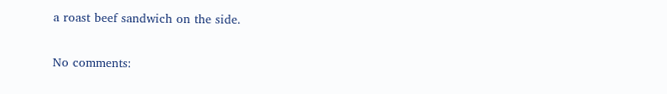a roast beef sandwich on the side.

No comments: